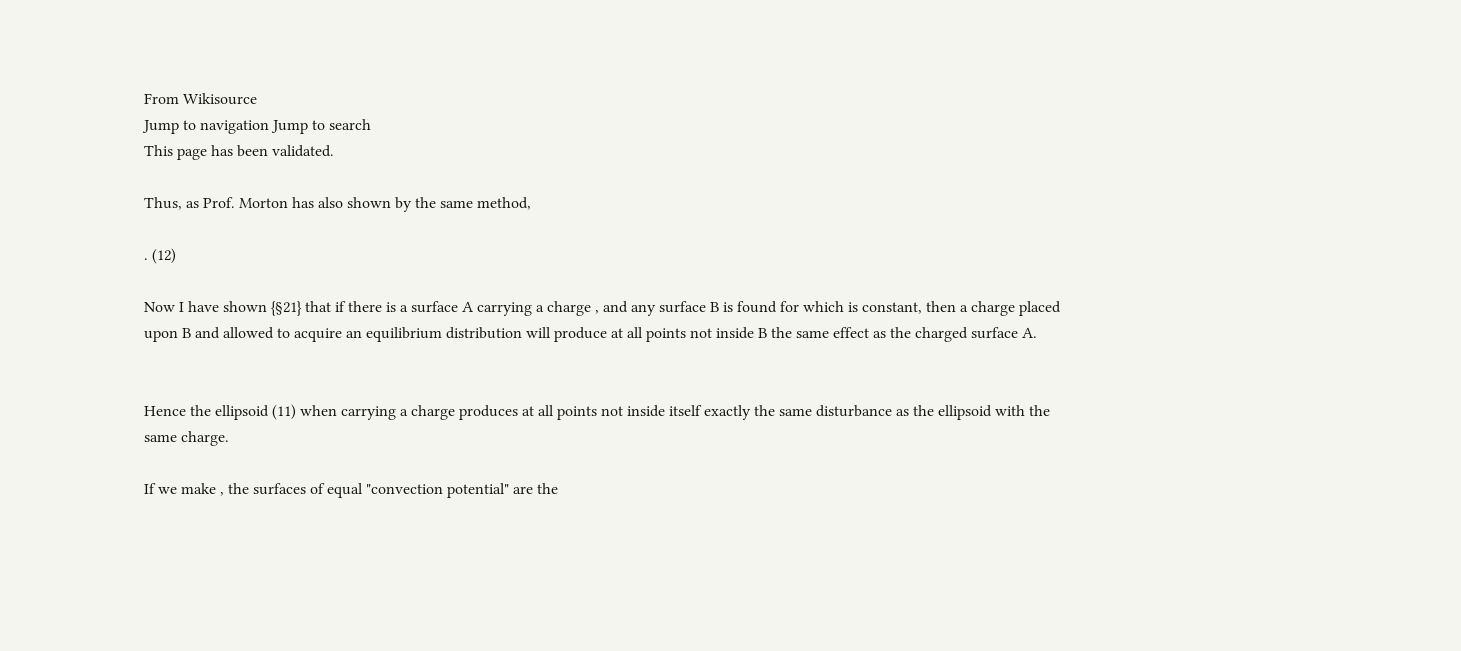From Wikisource
Jump to navigation Jump to search
This page has been validated.

Thus, as Prof. Morton has also shown by the same method,

. (12)

Now I have shown {§21} that if there is a surface A carrying a charge , and any surface B is found for which is constant, then a charge placed upon B and allowed to acquire an equilibrium distribution will produce at all points not inside B the same effect as the charged surface A.


Hence the ellipsoid (11) when carrying a charge produces at all points not inside itself exactly the same disturbance as the ellipsoid with the same charge.

If we make , the surfaces of equal "convection potential" are the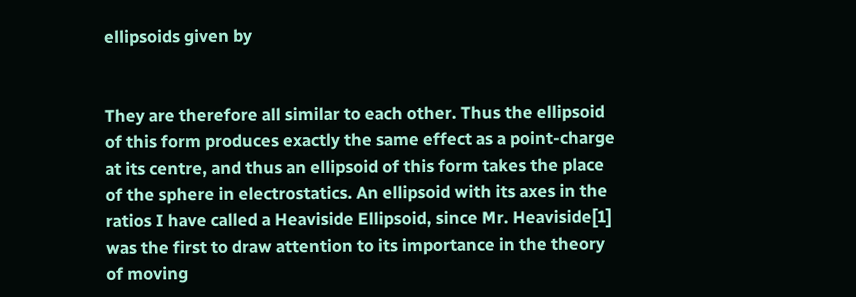ellipsoids given by


They are therefore all similar to each other. Thus the ellipsoid of this form produces exactly the same effect as a point-charge at its centre, and thus an ellipsoid of this form takes the place of the sphere in electrostatics. An ellipsoid with its axes in the ratios I have called a Heaviside Ellipsoid, since Mr. Heaviside[1] was the first to draw attention to its importance in the theory of moving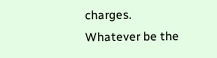charges. Whatever be the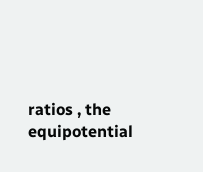ratios , the equipotential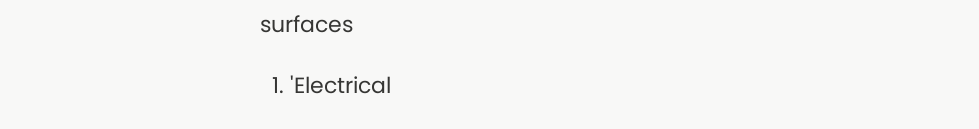surfaces

  1. 'Electrical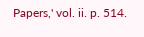Papers,' vol. ii. p. 514.